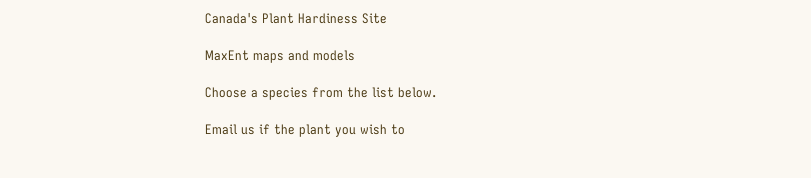Canada's Plant Hardiness Site

MaxEnt maps and models

Choose a species from the list below.

Email us if the plant you wish to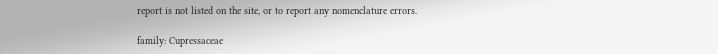report is not listed on the site, or to report any nomenclature errors.

family: Cupressaceae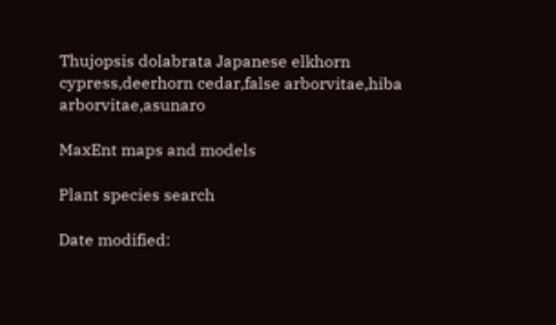Thujopsis dolabrata Japanese elkhorn cypress,deerhorn cedar,false arborvitae,hiba arborvitae,asunaro

MaxEnt maps and models

Plant species search

Date modified: